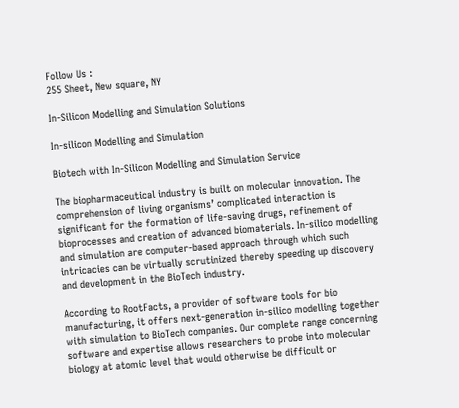Follow Us :
255 Sheet, New square, NY

In-Silicon Modelling and Simulation Solutions

In-silicon Modelling and Simulation

Biotech with In-Silicon Modelling and Simulation Service

The biopharmaceutical industry is built on molecular innovation. The comprehension of living organisms’ complicated interaction is significant for the formation of life-saving drugs, refinement of bioprocesses and creation of advanced biomaterials. In-silico modelling and simulation are computer-based approach through which such intricacies can be virtually scrutinized thereby speeding up discovery and development in the BioTech industry.

According to RootFacts, a provider of software tools for bio manufacturing, it offers next-generation in-silico modelling together with simulation to BioTech companies. Our complete range concerning software and expertise allows researchers to probe into molecular biology at atomic level that would otherwise be difficult or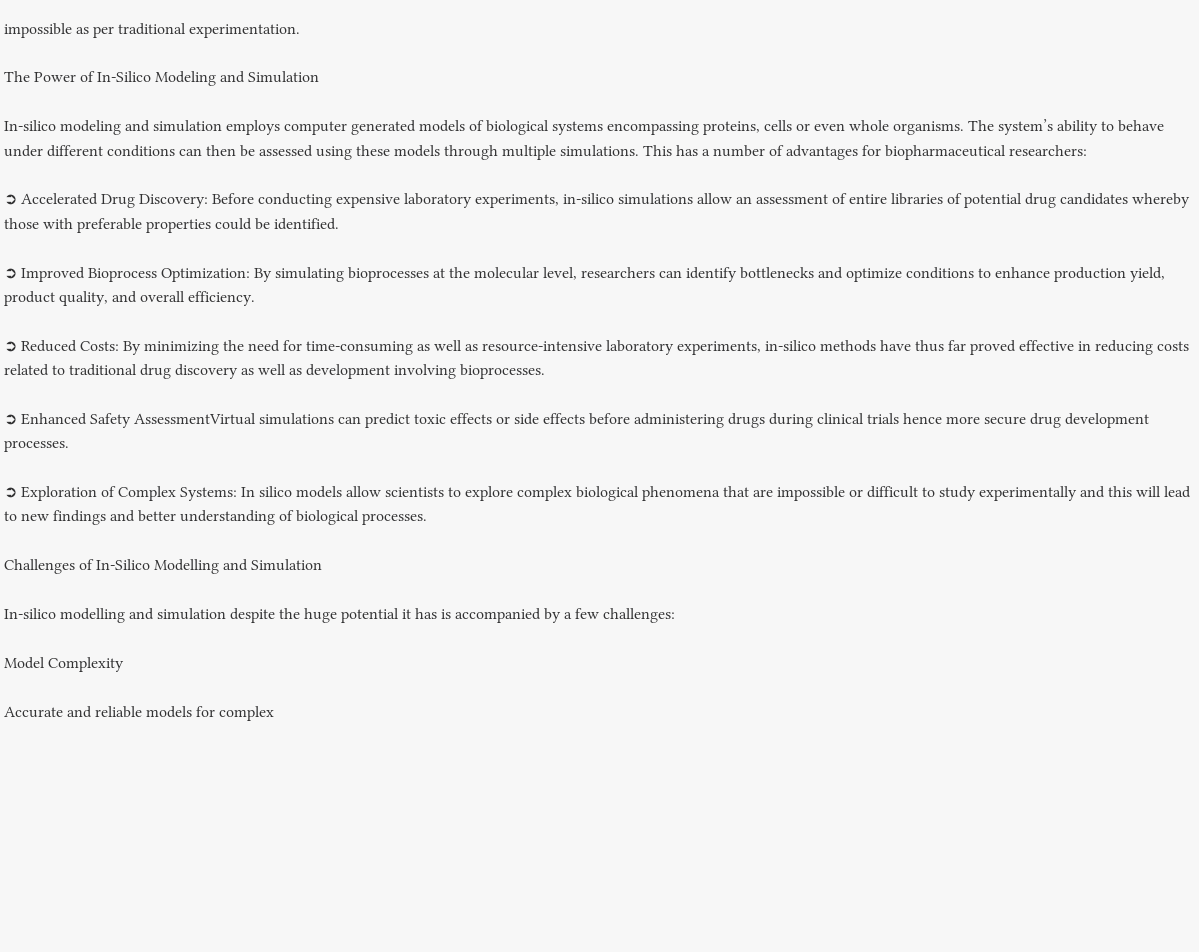impossible as per traditional experimentation.

The Power of In-Silico Modeling and Simulation

In-silico modeling and simulation employs computer generated models of biological systems encompassing proteins, cells or even whole organisms. The system’s ability to behave under different conditions can then be assessed using these models through multiple simulations. This has a number of advantages for biopharmaceutical researchers:

➲ Accelerated Drug Discovery: Before conducting expensive laboratory experiments, in-silico simulations allow an assessment of entire libraries of potential drug candidates whereby those with preferable properties could be identified.

➲ Improved Bioprocess Optimization: By simulating bioprocesses at the molecular level, researchers can identify bottlenecks and optimize conditions to enhance production yield, product quality, and overall efficiency.

➲ Reduced Costs: By minimizing the need for time-consuming as well as resource-intensive laboratory experiments, in-silico methods have thus far proved effective in reducing costs related to traditional drug discovery as well as development involving bioprocesses.

➲ Enhanced Safety AssessmentVirtual simulations can predict toxic effects or side effects before administering drugs during clinical trials hence more secure drug development processes.

➲ Exploration of Complex Systems: In silico models allow scientists to explore complex biological phenomena that are impossible or difficult to study experimentally and this will lead to new findings and better understanding of biological processes.

Challenges of In-Silico Modelling and Simulation

In-silico modelling and simulation despite the huge potential it has is accompanied by a few challenges:

Model Complexity

Accurate and reliable models for complex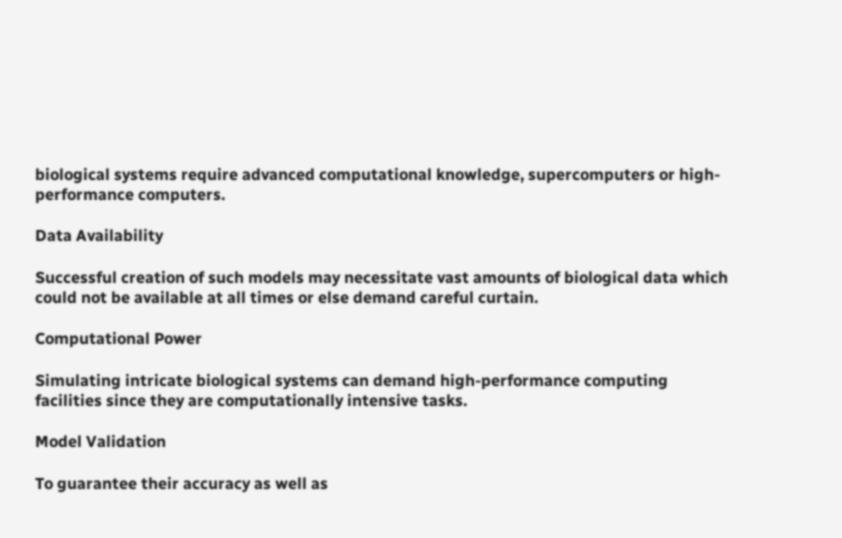biological systems require advanced computational knowledge, supercomputers or high-performance computers.

Data Availability

Successful creation of such models may necessitate vast amounts of biological data which could not be available at all times or else demand careful curtain.

Computational Power

Simulating intricate biological systems can demand high-performance computing facilities since they are computationally intensive tasks.

Model Validation

To guarantee their accuracy as well as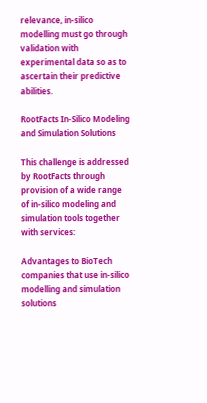relevance, in-silico modelling must go through validation with experimental data so as to ascertain their predictive abilities.

RootFacts In-Silico Modeling and Simulation Solutions

This challenge is addressed by RootFacts through provision of a wide range of in-silico modeling and simulation tools together with services:

Advantages to BioTech companies that use in-silico modelling and simulation solutions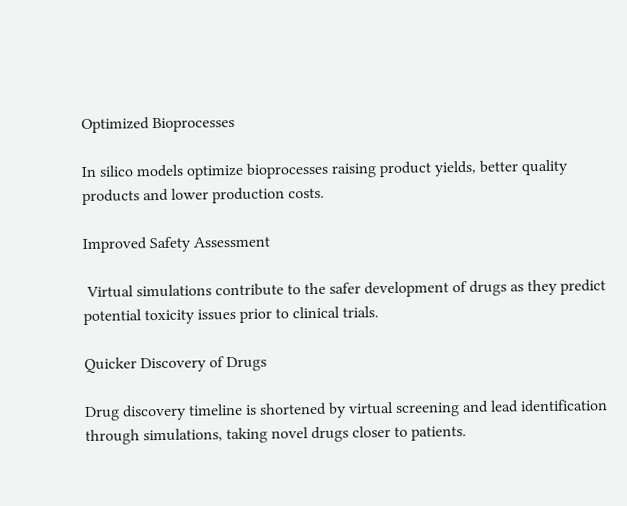Optimized Bioprocesses

In silico models optimize bioprocesses raising product yields, better quality products and lower production costs.

Improved Safety Assessment

 Virtual simulations contribute to the safer development of drugs as they predict potential toxicity issues prior to clinical trials.

Quicker Discovery of Drugs

Drug discovery timeline is shortened by virtual screening and lead identification through simulations, taking novel drugs closer to patients.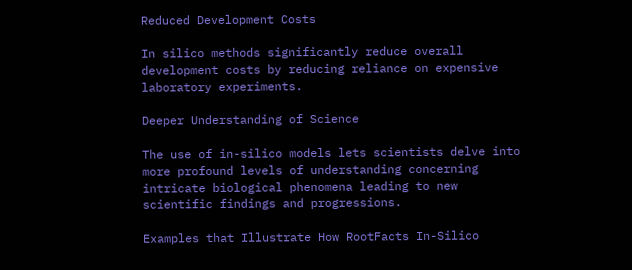Reduced Development Costs

In silico methods significantly reduce overall development costs by reducing reliance on expensive laboratory experiments.

Deeper Understanding of Science

The use of in-silico models lets scientists delve into more profound levels of understanding concerning intricate biological phenomena leading to new scientific findings and progressions.

Examples that Illustrate How RootFacts In-Silico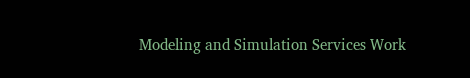Modeling and Simulation Services Work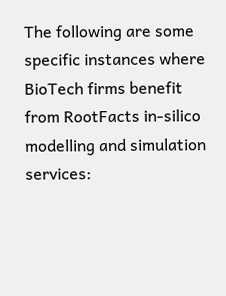The following are some specific instances where BioTech firms benefit from RootFacts in-silico modelling and simulation services: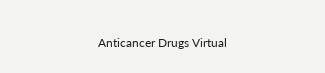Anticancer Drugs Virtual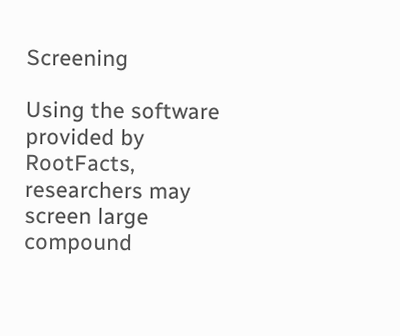Screening

Using the software provided by RootFacts, researchers may screen large compound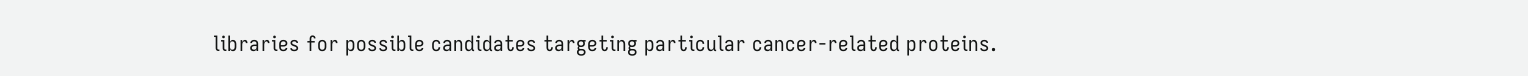libraries for possible candidates targeting particular cancer-related proteins.